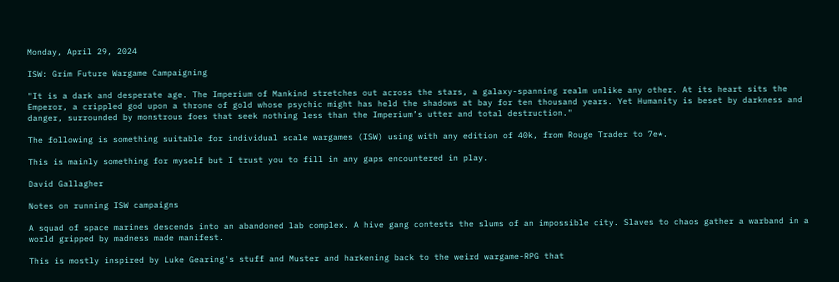Monday, April 29, 2024

ISW: Grim Future Wargame Campaigning

"It is a dark and desperate age. The Imperium of Mankind stretches out across the stars, a galaxy-spanning realm unlike any other. At its heart sits the Emperor, a crippled god upon a throne of gold whose psychic might has held the shadows at bay for ten thousand years. Yet Humanity is beset by darkness and danger, surrounded by monstrous foes that seek nothing less than the Imperium’s utter and total destruction."

The following is something suitable for individual scale wargames (ISW) using with any edition of 40k, from Rouge Trader to 7e*.

This is mainly something for myself but I trust you to fill in any gaps encountered in play.

David Gallagher

Notes on running ISW campaigns

A squad of space marines descends into an abandoned lab complex. A hive gang contests the slums of an impossible city. Slaves to chaos gather a warband in a world gripped by madness made manifest.

This is mostly inspired by Luke Gearing's stuff and Muster and harkening back to the weird wargame-RPG that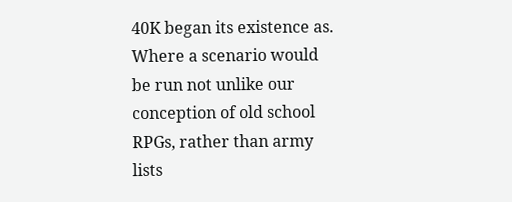40K began its existence as. Where a scenario would be run not unlike our conception of old school RPGs, rather than army lists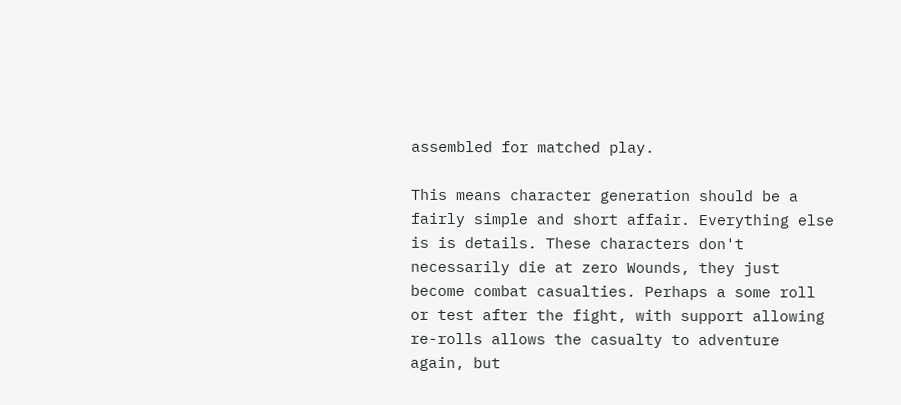assembled for matched play.

This means character generation should be a fairly simple and short affair. Everything else is is details. These characters don't necessarily die at zero Wounds, they just become combat casualties. Perhaps a some roll or test after the fight, with support allowing re-rolls allows the casualty to adventure again, but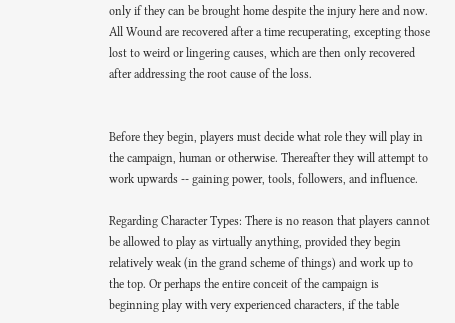only if they can be brought home despite the injury here and now. All Wound are recovered after a time recuperating, excepting those lost to weird or lingering causes, which are then only recovered after addressing the root cause of the loss.


Before they begin, players must decide what role they will play in the campaign, human or otherwise. Thereafter they will attempt to work upwards -- gaining power, tools, followers, and influence.

Regarding Character Types: There is no reason that players cannot be allowed to play as virtually anything, provided they begin relatively weak (in the grand scheme of things) and work up to the top. Or perhaps the entire conceit of the campaign is beginning play with very experienced characters, if the table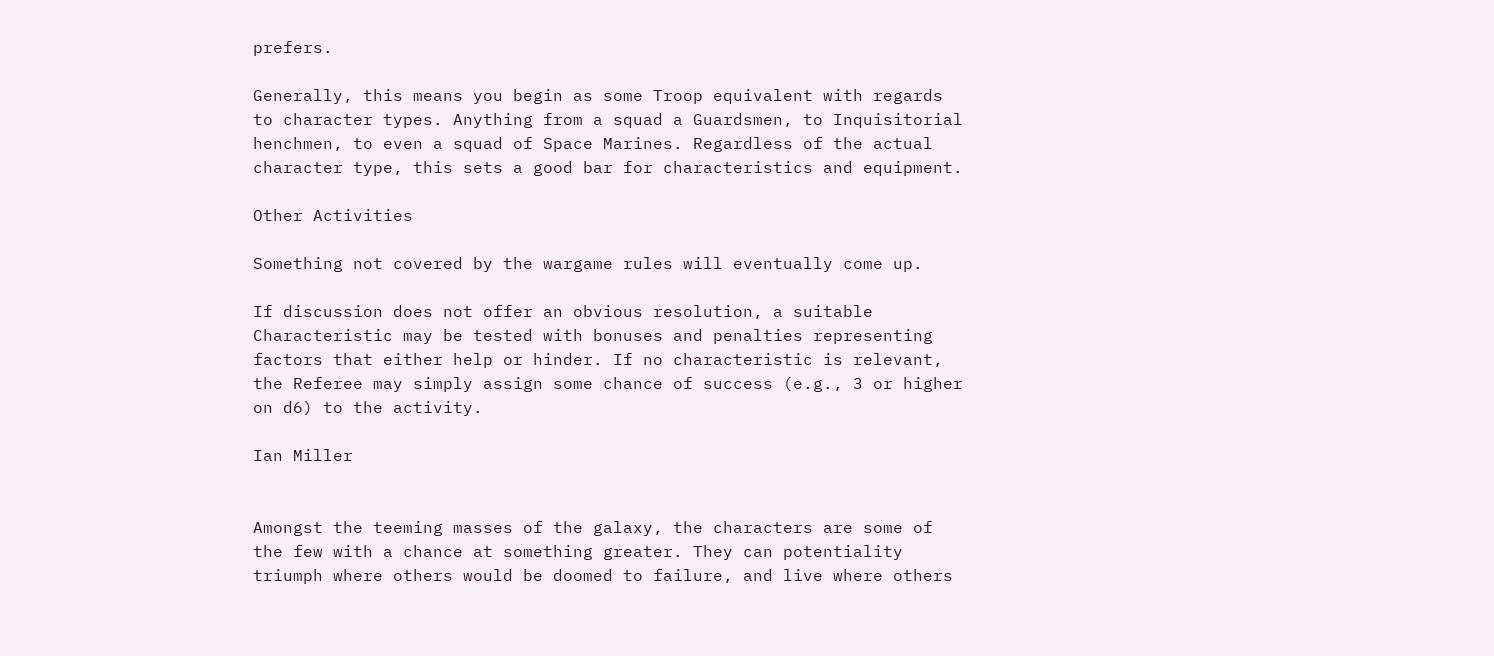prefers.

Generally, this means you begin as some Troop equivalent with regards to character types. Anything from a squad a Guardsmen, to Inquisitorial henchmen, to even a squad of Space Marines. Regardless of the actual character type, this sets a good bar for characteristics and equipment.

Other Activities

Something not covered by the wargame rules will eventually come up.

If discussion does not offer an obvious resolution, a suitable Characteristic may be tested with bonuses and penalties representing factors that either help or hinder. If no characteristic is relevant, the Referee may simply assign some chance of success (e.g., 3 or higher on d6) to the activity.

Ian Miller


Amongst the teeming masses of the galaxy, the characters are some of the few with a chance at something greater. They can potentiality triumph where others would be doomed to failure, and live where others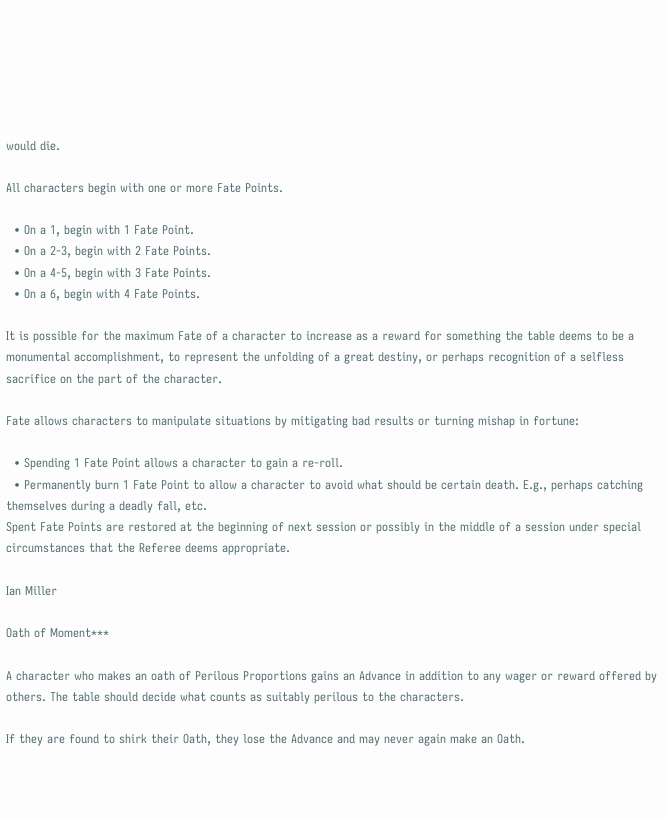would die.

All characters begin with one or more Fate Points.

  • On a 1, begin with 1 Fate Point.
  • On a 2-3, begin with 2 Fate Points.
  • On a 4-5, begin with 3 Fate Points.
  • On a 6, begin with 4 Fate Points.

It is possible for the maximum Fate of a character to increase as a reward for something the table deems to be a monumental accomplishment, to represent the unfolding of a great destiny, or perhaps recognition of a selfless sacrifice on the part of the character.

Fate allows characters to manipulate situations by mitigating bad results or turning mishap in fortune:

  • Spending 1 Fate Point allows a character to gain a re-roll.
  • Permanently burn 1 Fate Point to allow a character to avoid what should be certain death. E.g., perhaps catching themselves during a deadly fall, etc.
Spent Fate Points are restored at the beginning of next session or possibly in the middle of a session under special circumstances that the Referee deems appropriate.

Ian Miller

Oath of Moment***

A character who makes an oath of Perilous Proportions gains an Advance in addition to any wager or reward offered by others. The table should decide what counts as suitably perilous to the characters.

If they are found to shirk their Oath, they lose the Advance and may never again make an Oath.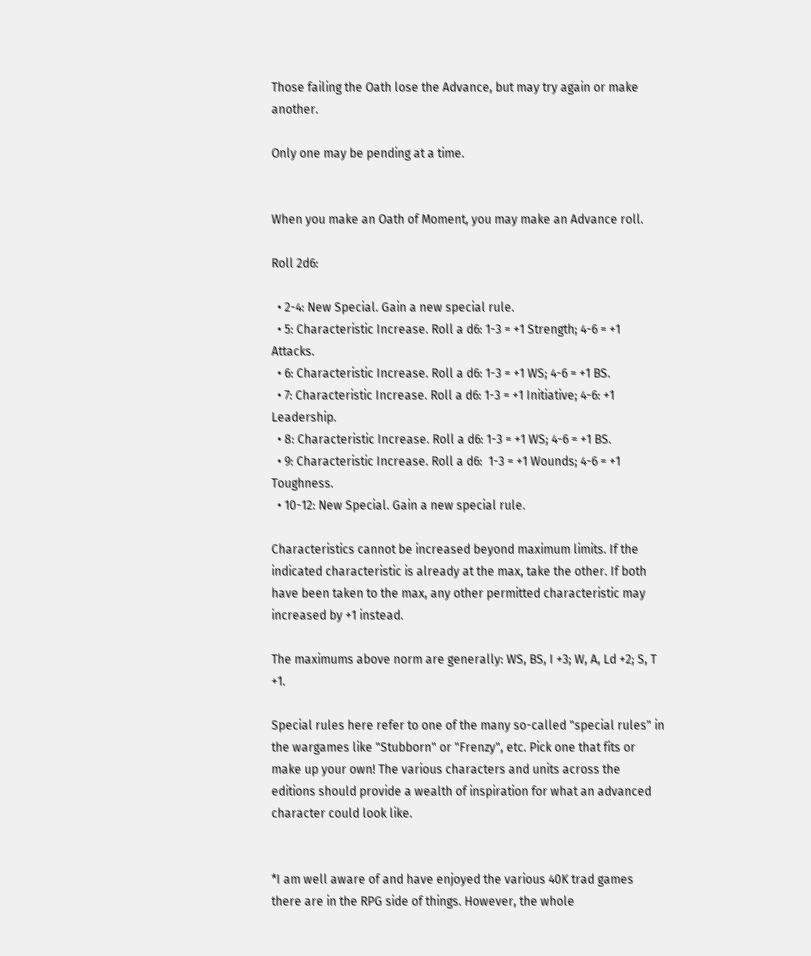Those failing the Oath lose the Advance, but may try again or make another.

Only one may be pending at a time.


When you make an Oath of Moment, you may make an Advance roll.

Roll 2d6:

  • 2-4: New Special. Gain a new special rule.
  • 5: Characteristic Increase. Roll a d6: 1-3 = +1 Strength; 4-6 = +1 Attacks.
  • 6: Characteristic Increase. Roll a d6: 1-3 = +1 WS; 4-6 = +1 BS.
  • 7: Characteristic Increase. Roll a d6: 1-3 = +1 Initiative; 4-6: +1 Leadership.
  • 8: Characteristic Increase. Roll a d6: 1-3 = +1 WS; 4-6 = +1 BS.
  • 9: Characteristic Increase. Roll a d6:  1-3 = +1 Wounds; 4-6 = +1 Toughness.
  • 10-12: New Special. Gain a new special rule.

Characteristics cannot be increased beyond maximum limits. If the indicated characteristic is already at the max, take the other. If both have been taken to the max, any other permitted characteristic may increased by +1 instead.

The maximums above norm are generally: WS, BS, I +3; W, A, Ld +2; S, T +1.

Special rules here refer to one of the many so-called "special rules" in the wargames like "Stubborn" or "Frenzy", etc. Pick one that fits or make up your own! The various characters and units across the editions should provide a wealth of inspiration for what an advanced character could look like.


*I am well aware of and have enjoyed the various 40K trad games there are in the RPG side of things. However, the whole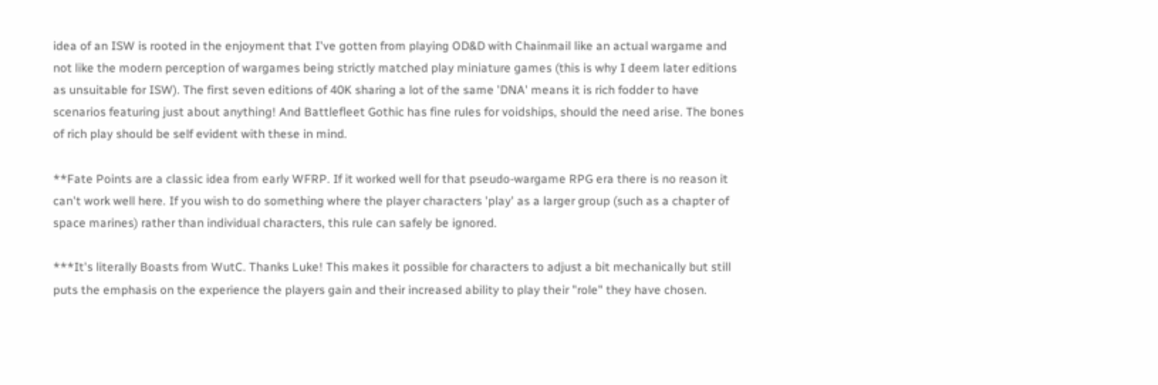idea of an ISW is rooted in the enjoyment that I've gotten from playing OD&D with Chainmail like an actual wargame and not like the modern perception of wargames being strictly matched play miniature games (this is why I deem later editions as unsuitable for ISW). The first seven editions of 40K sharing a lot of the same 'DNA' means it is rich fodder to have scenarios featuring just about anything! And Battlefleet Gothic has fine rules for voidships, should the need arise. The bones of rich play should be self evident with these in mind.

**Fate Points are a classic idea from early WFRP. If it worked well for that pseudo-wargame RPG era there is no reason it can't work well here. If you wish to do something where the player characters 'play' as a larger group (such as a chapter of space marines) rather than individual characters, this rule can safely be ignored.

***It's literally Boasts from WutC. Thanks Luke! This makes it possible for characters to adjust a bit mechanically but still puts the emphasis on the experience the players gain and their increased ability to play their "role" they have chosen.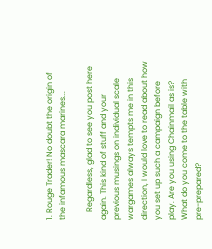1. Rouge Trader! No doubt the origin of the infamous mascara marines...

    Regardless, glad to see you post here again. This kind of stuff and your previous musings on individual scale wargames always tempts me in this direction, I would love to read about how you set up such a campaign before play. Are you using Chainmail as is? What do you come to the table with pre-prepared?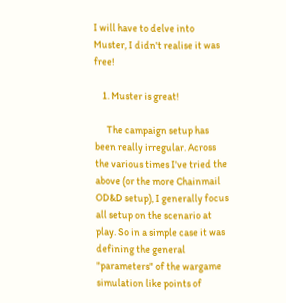I will have to delve into Muster, I didn't realise it was free!

    1. Muster is great!

      The campaign setup has been really irregular. Across the various times I've tried the above (or the more Chainmail OD&D setup), I generally focus all setup on the scenario at play. So in a simple case it was defining the general "parameters" of the wargame simulation like points of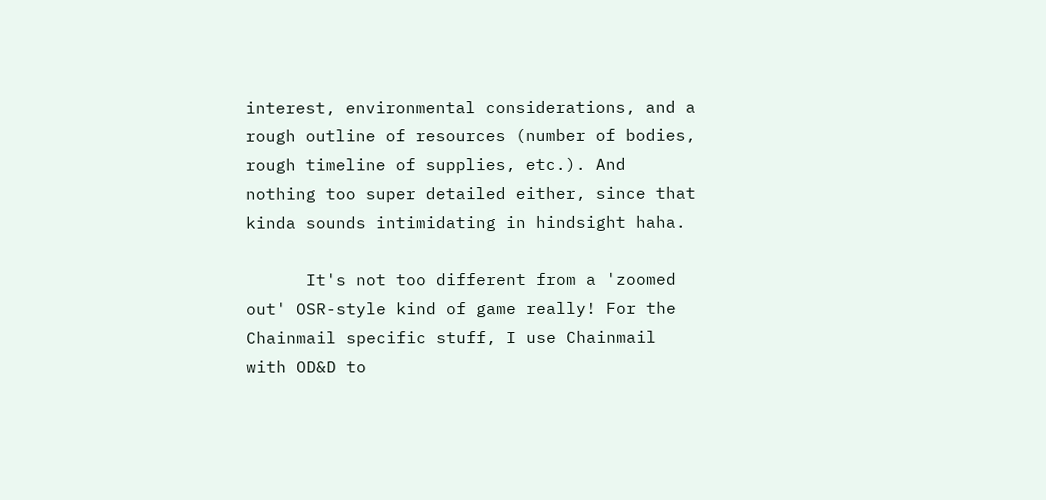interest, environmental considerations, and a rough outline of resources (number of bodies, rough timeline of supplies, etc.). And nothing too super detailed either, since that kinda sounds intimidating in hindsight haha.

      It's not too different from a 'zoomed out' OSR-style kind of game really! For the Chainmail specific stuff, I use Chainmail with OD&D to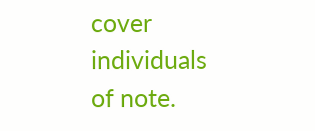cover individuals of note.